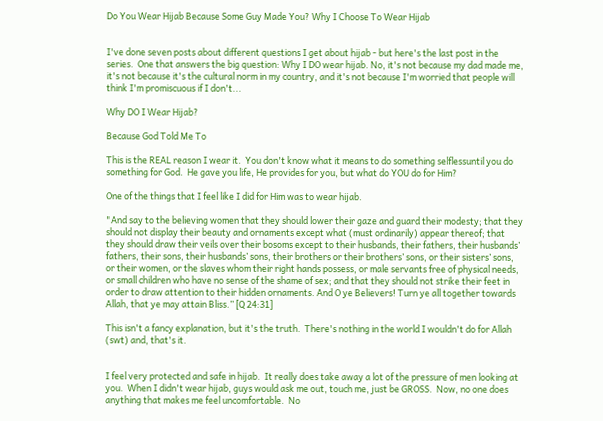Do You Wear Hijab Because Some Guy Made You? Why I Choose To Wear Hijab


I've done seven posts about different questions I get about hijab - but here's the last post in the series.  One that answers the big question: Why I DO wear hijab. No, it's not because my dad made me, it's not because it's the cultural norm in my country, and it's not because I'm worried that people will think I'm promiscuous if I don't...

Why DO I Wear Hijab?

Because God Told Me To

This is the REAL reason I wear it.  You don't know what it means to do something selflessuntil you do something for God.  He gave you life, He provides for you, but what do YOU do for Him?

One of the things that I feel like I did for Him was to wear hijab.

"And say to the believing women that they should lower their gaze and guard their modesty; that they should not display their beauty and ornaments except what (must ordinarily) appear thereof; that they should draw their veils over their bosoms except to their husbands, their fathers, their husbands’ fathers, their sons, their husbands’ sons, their brothers or their brothers’ sons, or their sisters’ sons, or their women, or the slaves whom their right hands possess, or male servants free of physical needs, or small children who have no sense of the shame of sex; and that they should not strike their feet in order to draw attention to their hidden ornaments. And O ye Believers! Turn ye all together towards Allah, that ye may attain Bliss.” [Q 24:31]

This isn't a fancy explanation, but it's the truth.  There's nothing in the world I wouldn't do for Allah (swt) and, that's it.


I feel very protected and safe in hijab.  It really does take away a lot of the pressure of men looking at you.  When I didn't wear hijab, guys would ask me out, touch me, just be GROSS.  Now, no one does anything that makes me feel uncomfortable.  No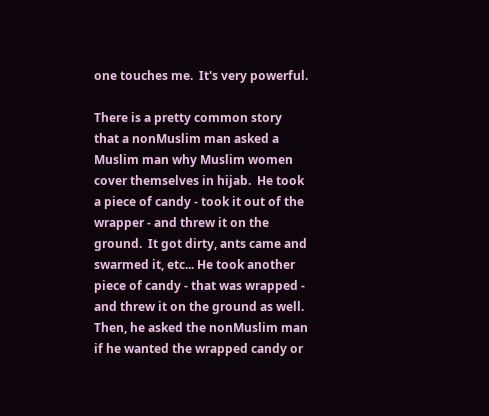one touches me.  It's very powerful.

There is a pretty common story that a nonMuslim man asked a Muslim man why Muslim women cover themselves in hijab.  He took a piece of candy - took it out of the wrapper - and threw it on the ground.  It got dirty, ants came and swarmed it, etc... He took another piece of candy - that was wrapped - and threw it on the ground as well. Then, he asked the nonMuslim man if he wanted the wrapped candy or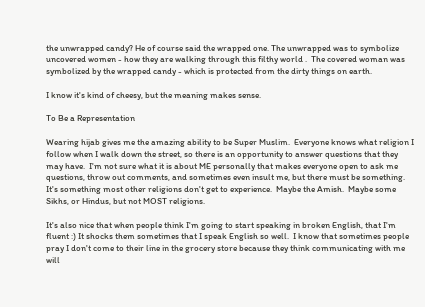the unwrapped candy? He of course said the wrapped one. The unwrapped was to symbolize uncovered women - how they are walking through this filthy world .  The covered woman was symbolized by the wrapped candy - which is protected from the dirty things on earth.

I know it's kind of cheesy, but the meaning makes sense.

To Be a Representation

Wearing hijab gives me the amazing ability to be Super Muslim.  Everyone knows what religion I follow when I walk down the street, so there is an opportunity to answer questions that they may have.  I'm not sure what it is about ME personally that makes everyone open to ask me questions, throw out comments, and sometimes even insult me, but there must be something. It's something most other religions don't get to experience.  Maybe the Amish.  Maybe some Sikhs, or Hindus, but not MOST religions.

It's also nice that when people think I'm going to start speaking in broken English, that I'm fluent :) It shocks them sometimes that I speak English so well.  I know that sometimes people pray I don't come to their line in the grocery store because they think communicating with me will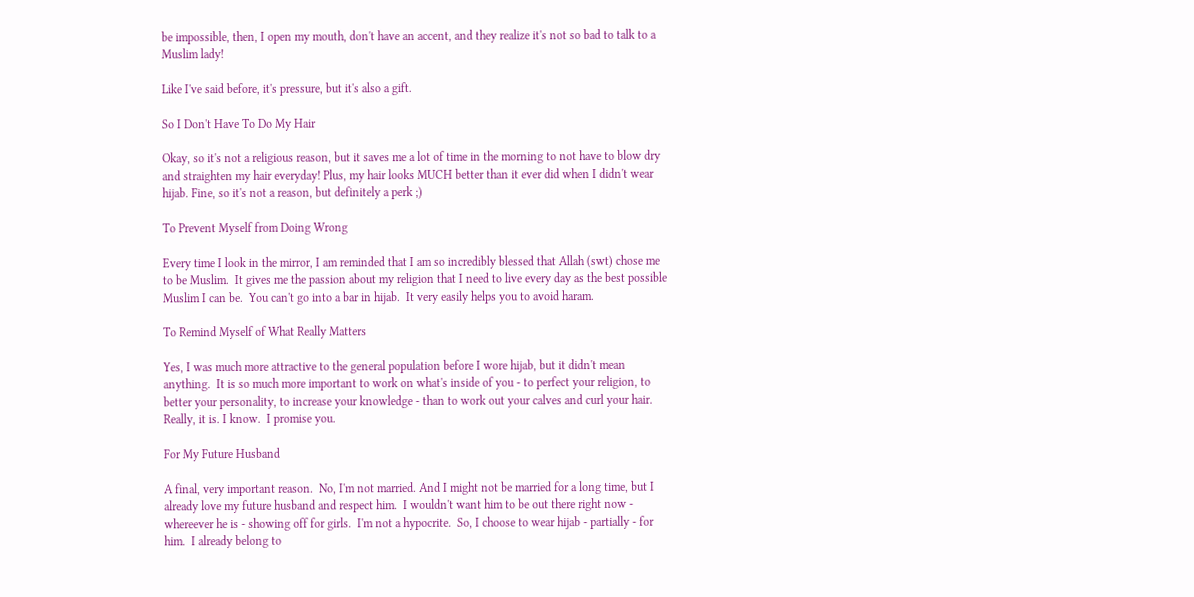be impossible, then, I open my mouth, don't have an accent, and they realize it's not so bad to talk to a Muslim lady!

Like I've said before, it's pressure, but it's also a gift.

So I Don't Have To Do My Hair

Okay, so it's not a religious reason, but it saves me a lot of time in the morning to not have to blow dry and straighten my hair everyday! Plus, my hair looks MUCH better than it ever did when I didn't wear hijab. Fine, so it's not a reason, but definitely a perk ;)

To Prevent Myself from Doing Wrong

Every time I look in the mirror, I am reminded that I am so incredibly blessed that Allah (swt) chose me to be Muslim.  It gives me the passion about my religion that I need to live every day as the best possible Muslim I can be.  You can't go into a bar in hijab.  It very easily helps you to avoid haram.

To Remind Myself of What Really Matters

Yes, I was much more attractive to the general population before I wore hijab, but it didn't mean anything.  It is so much more important to work on what's inside of you - to perfect your religion, to better your personality, to increase your knowledge - than to work out your calves and curl your hair.  Really, it is. I know.  I promise you.

For My Future Husband

A final, very important reason.  No, I'm not married. And I might not be married for a long time, but I already love my future husband and respect him.  I wouldn't want him to be out there right now - whereever he is - showing off for girls.  I'm not a hypocrite.  So, I choose to wear hijab - partially - for him.  I already belong to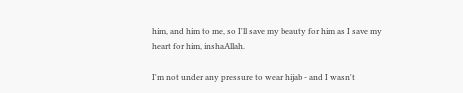him, and him to me, so I'll save my beauty for him as I save my heart for him, inshaAllah.

I'm not under any pressure to wear hijab - and I wasn't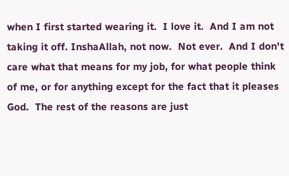when I first started wearing it.  I love it.  And I am not taking it off. InshaAllah, not now.  Not ever.  And I don't care what that means for my job, for what people think of me, or for anything except for the fact that it pleases God.  The rest of the reasons are just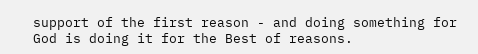support of the first reason - and doing something for God is doing it for the Best of reasons.